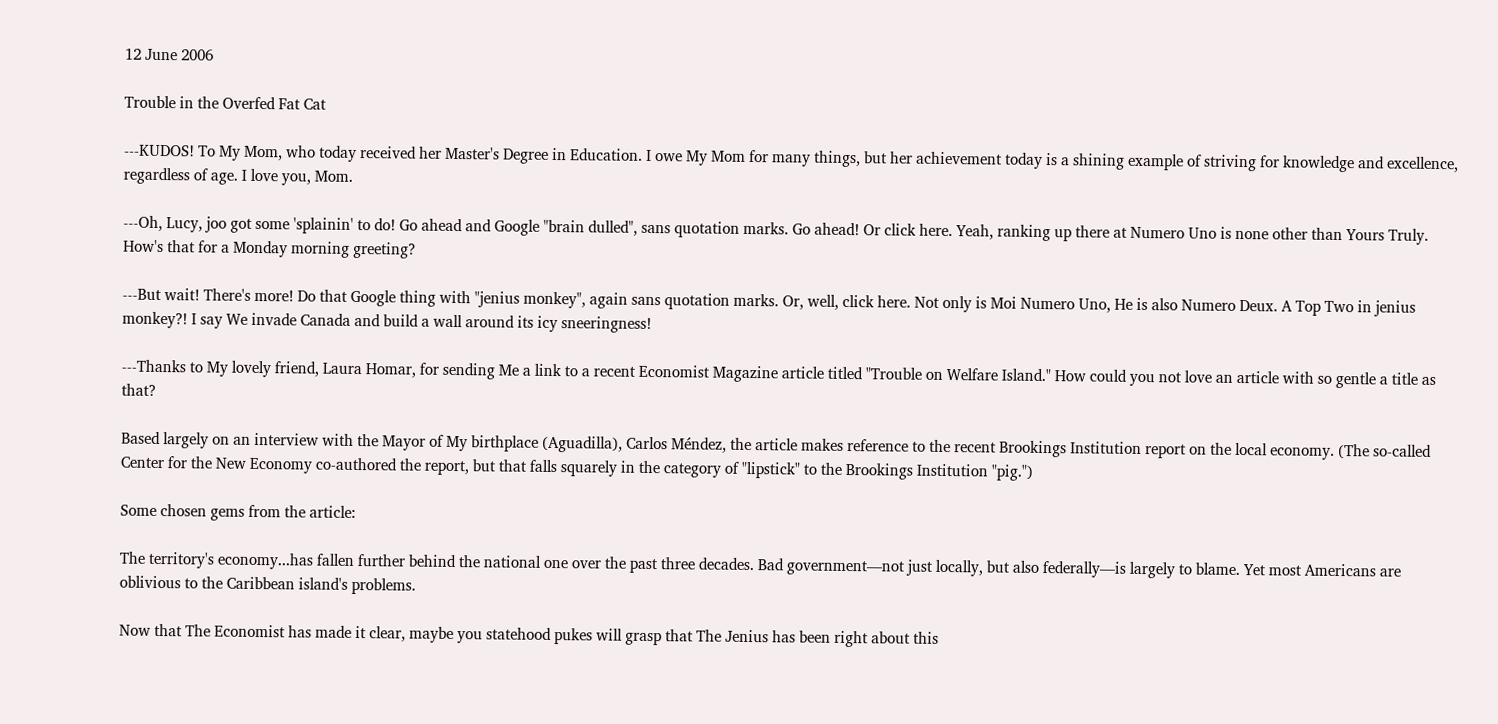12 June 2006

Trouble in the Overfed Fat Cat

---KUDOS! To My Mom, who today received her Master's Degree in Education. I owe My Mom for many things, but her achievement today is a shining example of striving for knowledge and excellence, regardless of age. I love you, Mom.

---Oh, Lucy, joo got some 'splainin' to do! Go ahead and Google "brain dulled", sans quotation marks. Go ahead! Or click here. Yeah, ranking up there at Numero Uno is none other than Yours Truly. How's that for a Monday morning greeting?

---But wait! There's more! Do that Google thing with "jenius monkey", again sans quotation marks. Or, well, click here. Not only is Moi Numero Uno, He is also Numero Deux. A Top Two in jenius monkey?! I say We invade Canada and build a wall around its icy sneeringness!

---Thanks to My lovely friend, Laura Homar, for sending Me a link to a recent Economist Magazine article titled "Trouble on Welfare Island." How could you not love an article with so gentle a title as that?

Based largely on an interview with the Mayor of My birthplace (Aguadilla), Carlos Méndez, the article makes reference to the recent Brookings Institution report on the local economy. (The so-called Center for the New Economy co-authored the report, but that falls squarely in the category of "lipstick" to the Brookings Institution "pig.")

Some chosen gems from the article:

The territory's economy...has fallen further behind the national one over the past three decades. Bad government—not just locally, but also federally—is largely to blame. Yet most Americans are oblivious to the Caribbean island's problems.

Now that The Economist has made it clear, maybe you statehood pukes will grasp that The Jenius has been right about this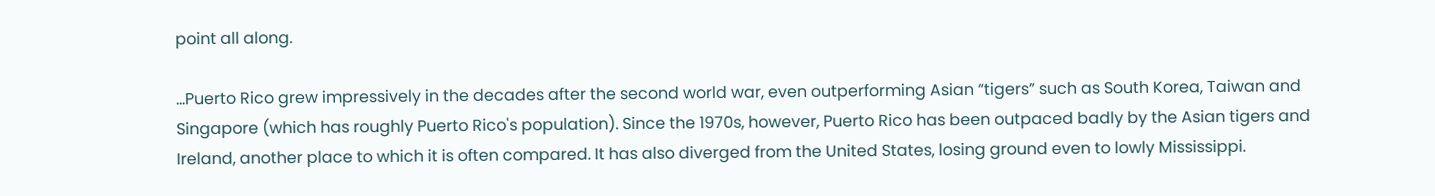point all along.

...Puerto Rico grew impressively in the decades after the second world war, even outperforming Asian “tigers” such as South Korea, Taiwan and Singapore (which has roughly Puerto Rico's population). Since the 1970s, however, Puerto Rico has been outpaced badly by the Asian tigers and Ireland, another place to which it is often compared. It has also diverged from the United States, losing ground even to lowly Mississippi.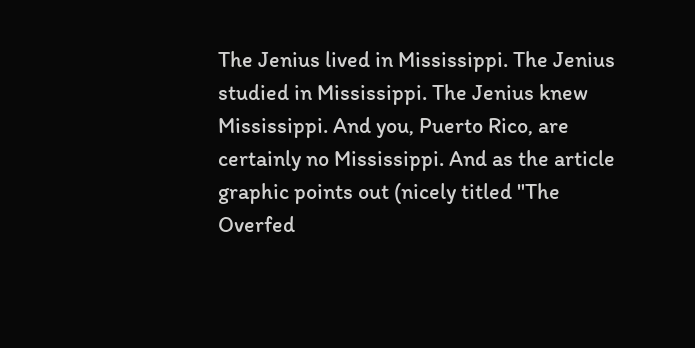The Jenius lived in Mississippi. The Jenius studied in Mississippi. The Jenius knew Mississippi. And you, Puerto Rico, are certainly no Mississippi. And as the article graphic points out (nicely titled "The Overfed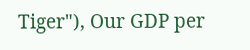Tiger"), Our GDP per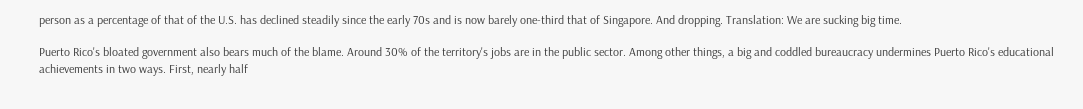person as a percentage of that of the U.S. has declined steadily since the early 70s and is now barely one-third that of Singapore. And dropping. Translation: We are sucking big time.

Puerto Rico's bloated government also bears much of the blame. Around 30% of the territory's jobs are in the public sector. Among other things, a big and coddled bureaucracy undermines Puerto Rico's educational achievements in two ways. First, nearly half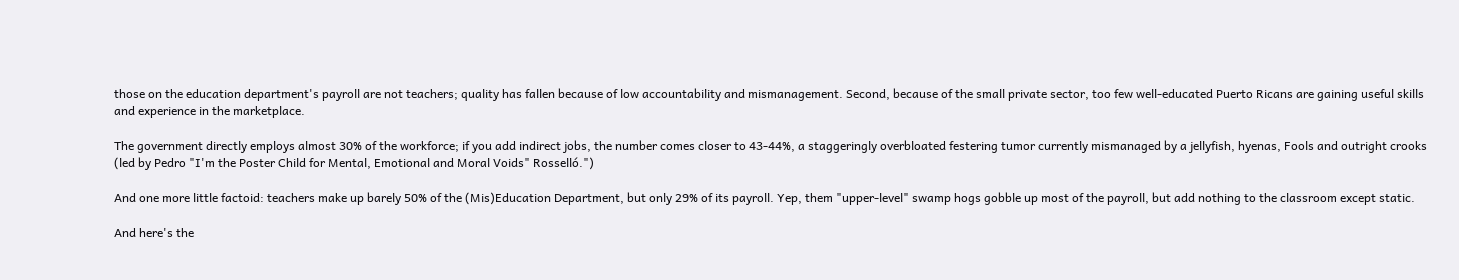those on the education department's payroll are not teachers; quality has fallen because of low accountability and mismanagement. Second, because of the small private sector, too few well-educated Puerto Ricans are gaining useful skills and experience in the marketplace.

The government directly employs almost 30% of the workforce; if you add indirect jobs, the number comes closer to 43-44%, a staggeringly overbloated festering tumor currently mismanaged by a jellyfish, hyenas, Fools and outright crooks (led by Pedro "I'm the Poster Child for Mental, Emotional and Moral Voids" Rosselló.")

And one more little factoid: teachers make up barely 50% of the (Mis)Education Department, but only 29% of its payroll. Yep, them "upper-level" swamp hogs gobble up most of the payroll, but add nothing to the classroom except static.

And here's the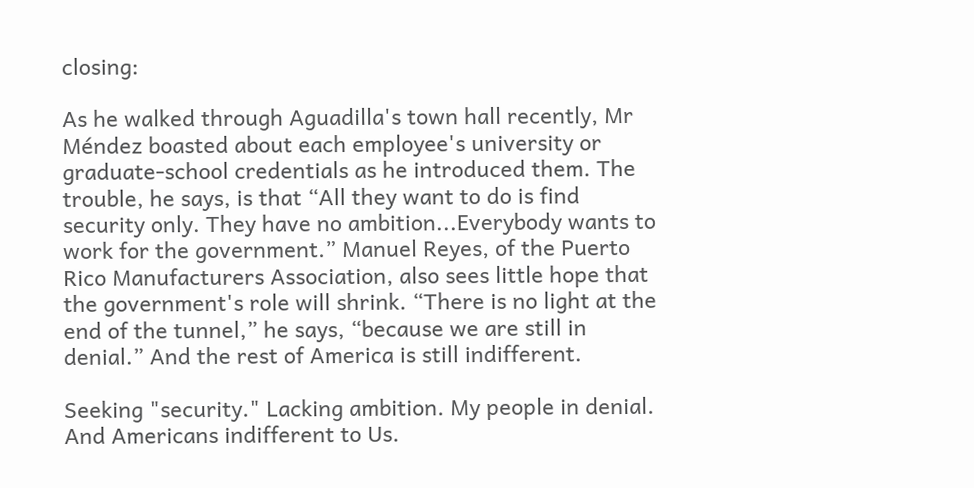closing:

As he walked through Aguadilla's town hall recently, Mr Méndez boasted about each employee's university or graduate-school credentials as he introduced them. The trouble, he says, is that “All they want to do is find security only. They have no ambition...Everybody wants to work for the government.” Manuel Reyes, of the Puerto Rico Manufacturers Association, also sees little hope that the government's role will shrink. “There is no light at the end of the tunnel,” he says, “because we are still in denial.” And the rest of America is still indifferent.

Seeking "security." Lacking ambition. My people in denial. And Americans indifferent to Us.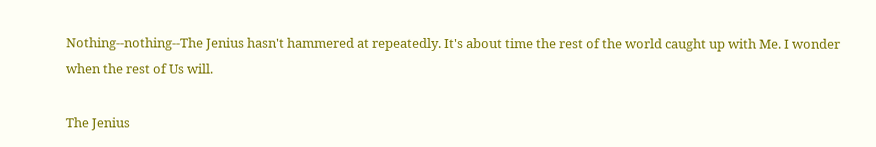Nothing--nothing--The Jenius hasn't hammered at repeatedly. It's about time the rest of the world caught up with Me. I wonder when the rest of Us will.

The Jenius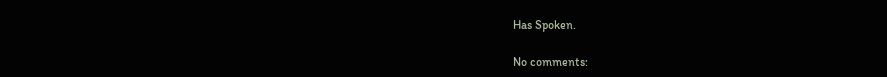Has Spoken.

No comments: